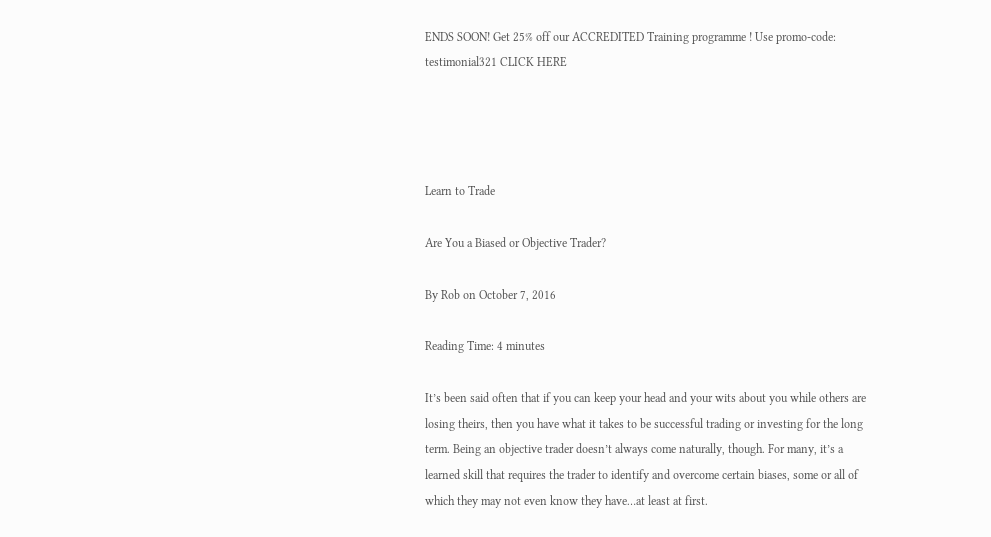ENDS SOON! Get 25% off our ACCREDITED Training programme ! Use promo-code: testimonial321 CLICK HERE




Learn to Trade

Are You a Biased or Objective Trader?

By Rob on October 7, 2016

Reading Time: 4 minutes

It’s been said often that if you can keep your head and your wits about you while others are losing theirs, then you have what it takes to be successful trading or investing for the long term. Being an objective trader doesn’t always come naturally, though. For many, it’s a learned skill that requires the trader to identify and overcome certain biases, some or all of which they may not even know they have…at least at first.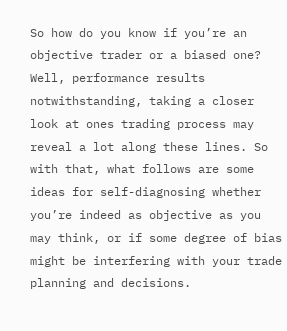So how do you know if you’re an objective trader or a biased one? Well, performance results notwithstanding, taking a closer look at ones trading process may reveal a lot along these lines. So with that, what follows are some ideas for self-diagnosing whether you’re indeed as objective as you may think, or if some degree of bias might be interfering with your trade planning and decisions.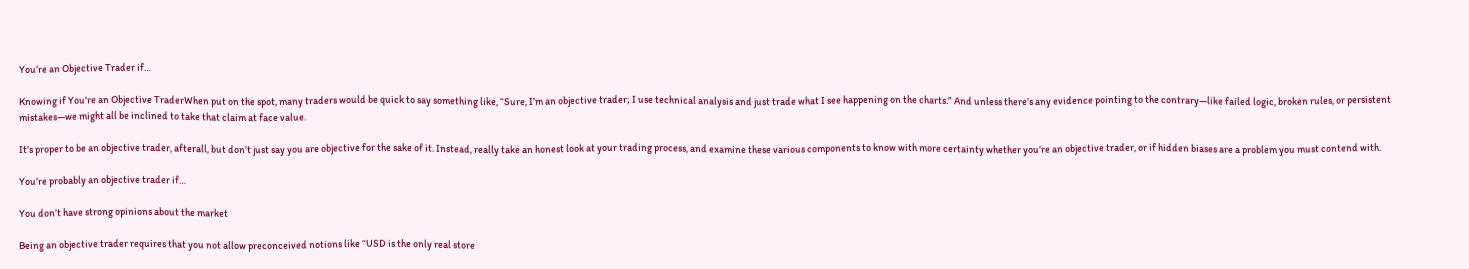You’re an Objective Trader if…

Knowing if You're an Objective TraderWhen put on the spot, many traders would be quick to say something like, “Sure, I’m an objective trader; I use technical analysis and just trade what I see happening on the charts.” And unless there’s any evidence pointing to the contrary—like failed logic, broken rules, or persistent mistakes—we might all be inclined to take that claim at face value.

It’s proper to be an objective trader, afterall, but don’t just say you are objective for the sake of it. Instead, really take an honest look at your trading process, and examine these various components to know with more certainty whether you’re an objective trader, or if hidden biases are a problem you must contend with.

You’re probably an objective trader if…

You don’t have strong opinions about the market

Being an objective trader requires that you not allow preconceived notions like “USD is the only real store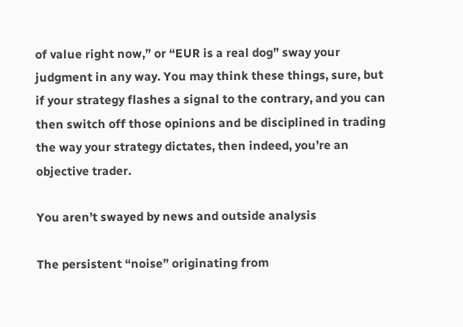of value right now,” or “EUR is a real dog” sway your judgment in any way. You may think these things, sure, but if your strategy flashes a signal to the contrary, and you can then switch off those opinions and be disciplined in trading the way your strategy dictates, then indeed, you’re an objective trader.

You aren’t swayed by news and outside analysis

The persistent “noise” originating from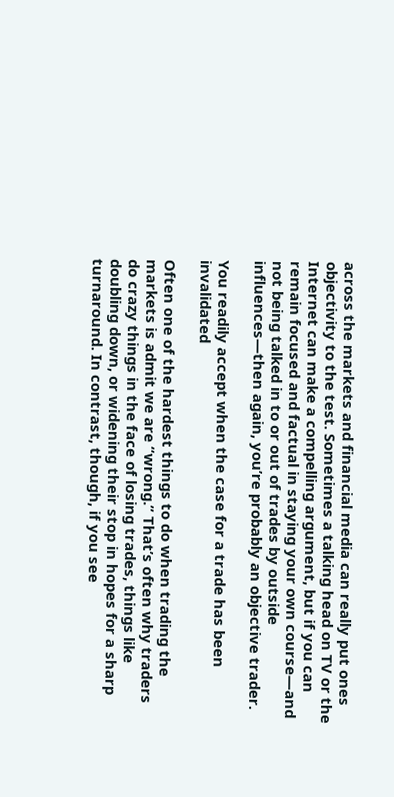across the markets and financial media can really put ones objectivity to the test. Sometimes a talking head on TV or the Internet can make a compelling argument, but if you can remain focused and factual in staying your own course—and not being talked in to or out of trades by outside influences—then again, you’re probably an objective trader.

You readily accept when the case for a trade has been invalidated

Often one of the hardest things to do when trading the markets is admit we are “wrong.” That’s often why traders do crazy things in the face of losing trades, things like doubling down, or widening their stop in hopes for a sharp turnaround. In contrast, though, if you see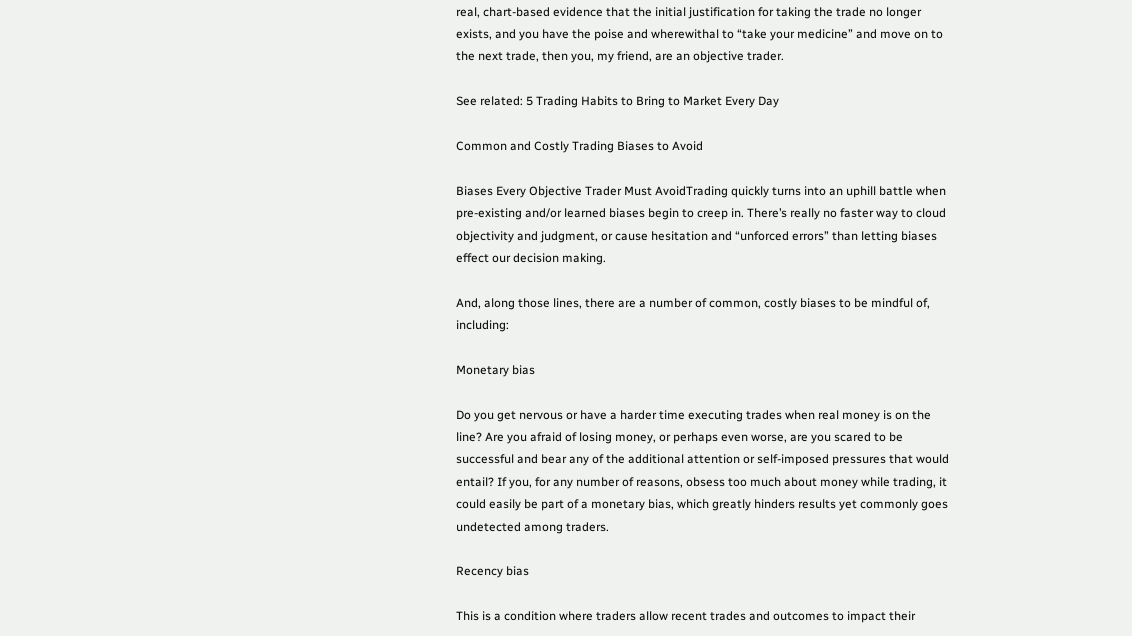real, chart-based evidence that the initial justification for taking the trade no longer exists, and you have the poise and wherewithal to “take your medicine” and move on to the next trade, then you, my friend, are an objective trader.

See related: 5 Trading Habits to Bring to Market Every Day

Common and Costly Trading Biases to Avoid

Biases Every Objective Trader Must AvoidTrading quickly turns into an uphill battle when pre-existing and/or learned biases begin to creep in. There’s really no faster way to cloud objectivity and judgment, or cause hesitation and “unforced errors” than letting biases effect our decision making.

And, along those lines, there are a number of common, costly biases to be mindful of, including:

Monetary bias

Do you get nervous or have a harder time executing trades when real money is on the line? Are you afraid of losing money, or perhaps even worse, are you scared to be successful and bear any of the additional attention or self-imposed pressures that would entail? If you, for any number of reasons, obsess too much about money while trading, it could easily be part of a monetary bias, which greatly hinders results yet commonly goes undetected among traders.

Recency bias

This is a condition where traders allow recent trades and outcomes to impact their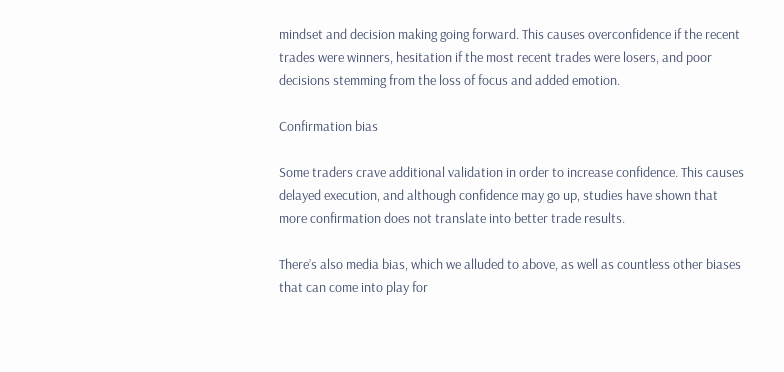mindset and decision making going forward. This causes overconfidence if the recent trades were winners, hesitation if the most recent trades were losers, and poor decisions stemming from the loss of focus and added emotion.

Confirmation bias

Some traders crave additional validation in order to increase confidence. This causes delayed execution, and although confidence may go up, studies have shown that more confirmation does not translate into better trade results.

There’s also media bias, which we alluded to above, as well as countless other biases that can come into play for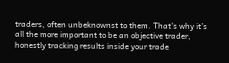traders, often unbeknownst to them. That’s why it’s all the more important to be an objective trader, honestly tracking results inside your trade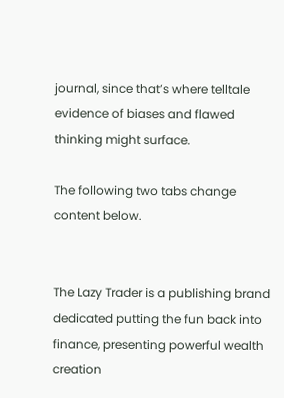journal, since that’s where telltale evidence of biases and flawed thinking might surface.

The following two tabs change content below.


The Lazy Trader is a publishing brand dedicated putting the fun back into finance, presenting powerful wealth creation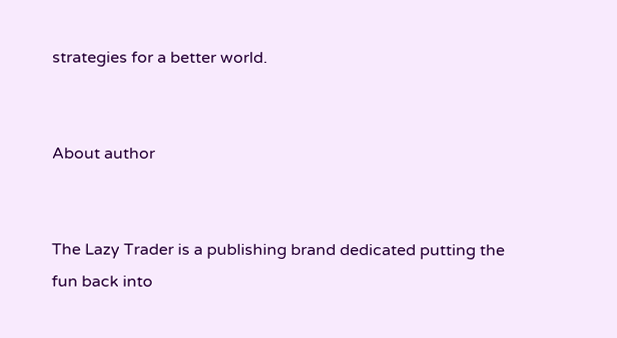strategies for a better world.


About author


The Lazy Trader is a publishing brand dedicated putting the fun back into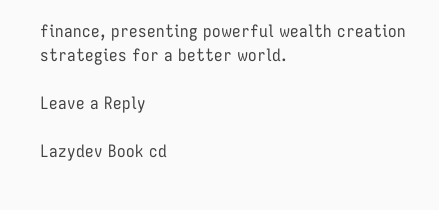finance, presenting powerful wealth creation strategies for a better world.

Leave a Reply

Lazydev Book cd